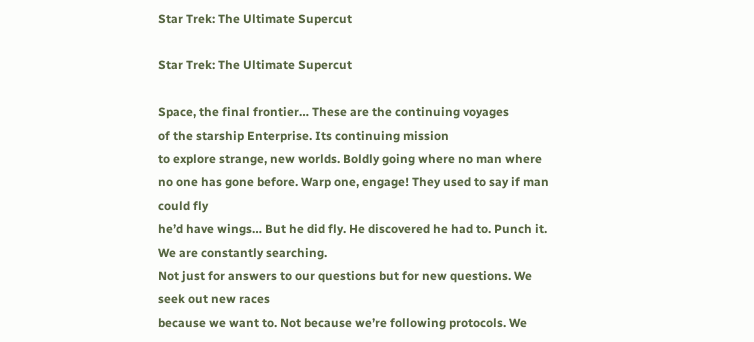Star Trek: The Ultimate Supercut

Star Trek: The Ultimate Supercut

Space, the final frontier… These are the continuing voyages
of the starship Enterprise. Its continuing mission
to explore strange, new worlds. Boldly going where no man where no one has gone before. Warp one, engage! They used to say if man could fly
he’d have wings… But he did fly. He discovered he had to. Punch it. We are constantly searching.
Not just for answers to our questions but for new questions. We seek out new races
because we want to. Not because we’re following protocols. We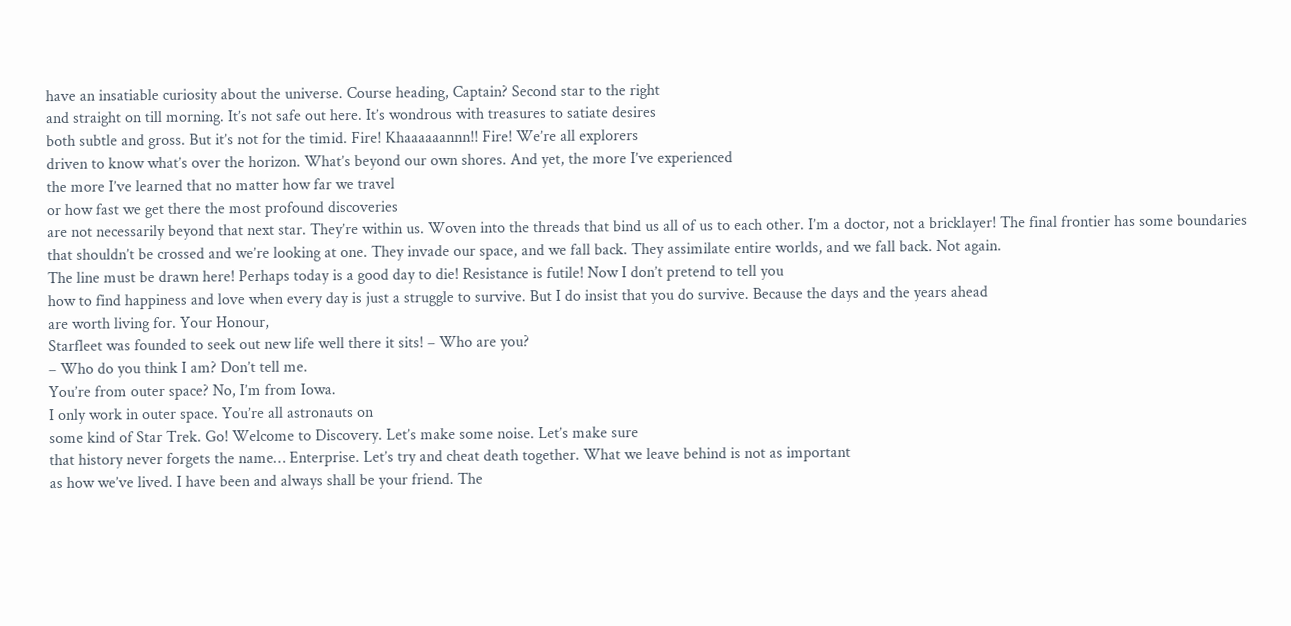have an insatiable curiosity about the universe. Course heading, Captain? Second star to the right
and straight on till morning. It’s not safe out here. It’s wondrous with treasures to satiate desires
both subtle and gross. But it’s not for the timid. Fire! Khaaaaaannn!! Fire! We’re all explorers
driven to know what’s over the horizon. What’s beyond our own shores. And yet, the more I’ve experienced
the more I’ve learned that no matter how far we travel
or how fast we get there the most profound discoveries
are not necessarily beyond that next star. They’re within us. Woven into the threads that bind us all of us to each other. I’m a doctor, not a bricklayer! The final frontier has some boundaries
that shouldn’t be crossed and we’re looking at one. They invade our space, and we fall back. They assimilate entire worlds, and we fall back. Not again.
The line must be drawn here! Perhaps today is a good day to die! Resistance is futile! Now I don’t pretend to tell you
how to find happiness and love when every day is just a struggle to survive. But I do insist that you do survive. Because the days and the years ahead
are worth living for. Your Honour,
Starfleet was founded to seek out new life well there it sits! – Who are you?
– Who do you think I am? Don’t tell me.
You’re from outer space? No, I’m from Iowa.
I only work in outer space. You’re all astronauts on
some kind of Star Trek. Go! Welcome to Discovery. Let’s make some noise. Let’s make sure
that history never forgets the name… Enterprise. Let’s try and cheat death together. What we leave behind is not as important
as how we’ve lived. I have been and always shall be your friend. The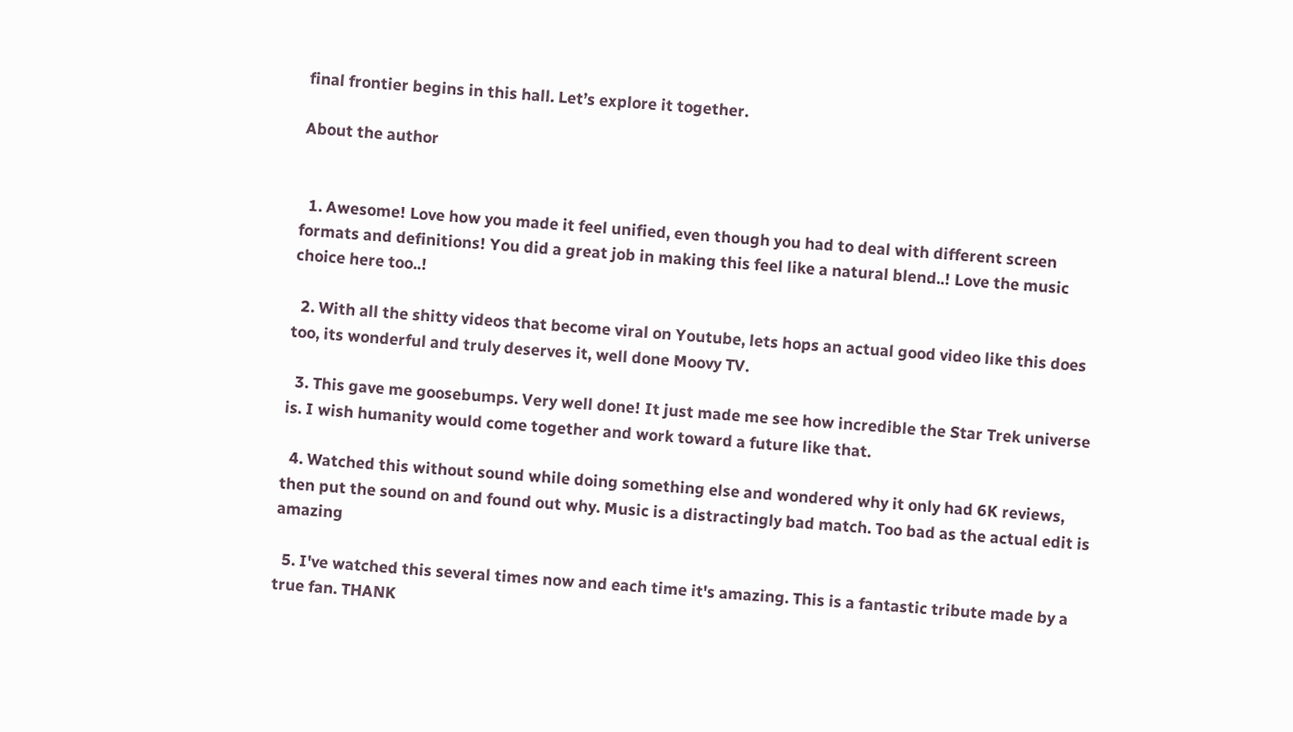final frontier begins in this hall. Let’s explore it together.

About the author


  1. Awesome! Love how you made it feel unified, even though you had to deal with different screen formats and definitions! You did a great job in making this feel like a natural blend..! Love the music choice here too..!

  2. With all the shitty videos that become viral on Youtube, lets hops an actual good video like this does too, its wonderful and truly deserves it, well done Moovy TV.

  3. This gave me goosebumps. Very well done! It just made me see how incredible the Star Trek universe is. I wish humanity would come together and work toward a future like that.

  4. Watched this without sound while doing something else and wondered why it only had 6K reviews, then put the sound on and found out why. Music is a distractingly bad match. Too bad as the actual edit is amazing

  5. I've watched this several times now and each time it's amazing. This is a fantastic tribute made by a true fan. THANK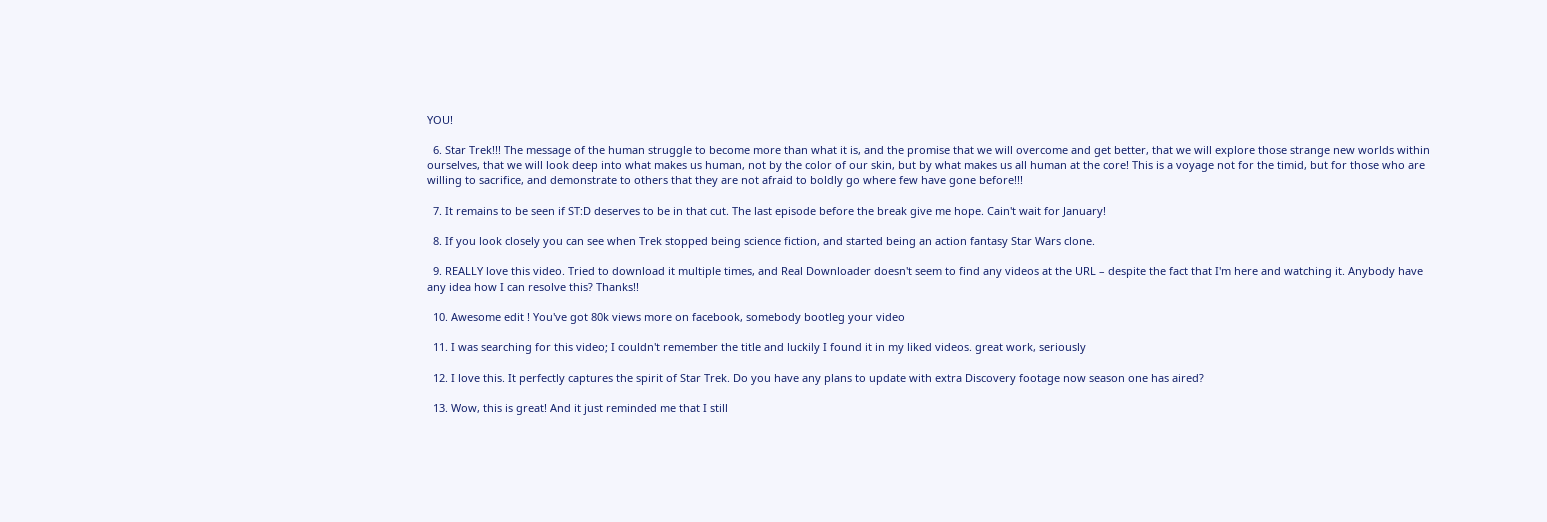YOU!

  6. Star Trek!!! The message of the human struggle to become more than what it is, and the promise that we will overcome and get better, that we will explore those strange new worlds within ourselves, that we will look deep into what makes us human, not by the color of our skin, but by what makes us all human at the core! This is a voyage not for the timid, but for those who are willing to sacrifice, and demonstrate to others that they are not afraid to boldly go where few have gone before!!!

  7. It remains to be seen if ST:D deserves to be in that cut. The last episode before the break give me hope. Cain't wait for January!

  8. If you look closely you can see when Trek stopped being science fiction, and started being an action fantasy Star Wars clone.

  9. REALLY love this video. Tried to download it multiple times, and Real Downloader doesn't seem to find any videos at the URL – despite the fact that I'm here and watching it. Anybody have any idea how I can resolve this? Thanks!!

  10. Awesome edit ! You've got 80k views more on facebook, somebody bootleg your video

  11. I was searching for this video; I couldn't remember the title and luckily I found it in my liked videos. great work, seriously

  12. I love this. It perfectly captures the spirit of Star Trek. Do you have any plans to update with extra Discovery footage now season one has aired?

  13. Wow, this is great! And it just reminded me that I still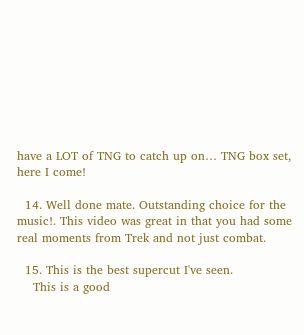have a LOT of TNG to catch up on… TNG box set, here I come!

  14. Well done mate. Outstanding choice for the music!. This video was great in that you had some real moments from Trek and not just combat.

  15. This is the best supercut I've seen.
    This is a good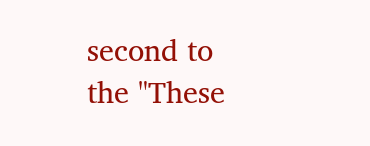second to the "These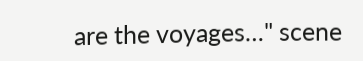are the voyages…" scene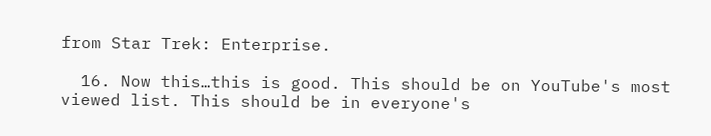from Star Trek: Enterprise.

  16. Now this…this is good. This should be on YouTube's most viewed list. This should be in everyone's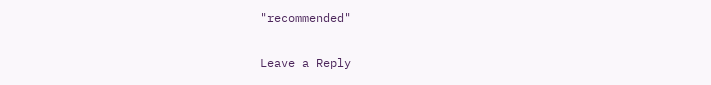"recommended"

Leave a Reply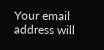Your email address will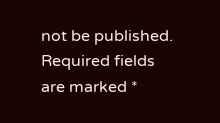not be published. Required fields are marked *